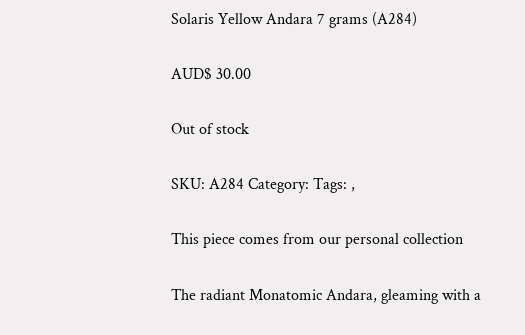Solaris Yellow Andara 7 grams (A284)

AUD$ 30.00

Out of stock

SKU: A284 Category: Tags: ,

This piece comes from our personal collection

The radiant Monatomic Andara, gleaming with a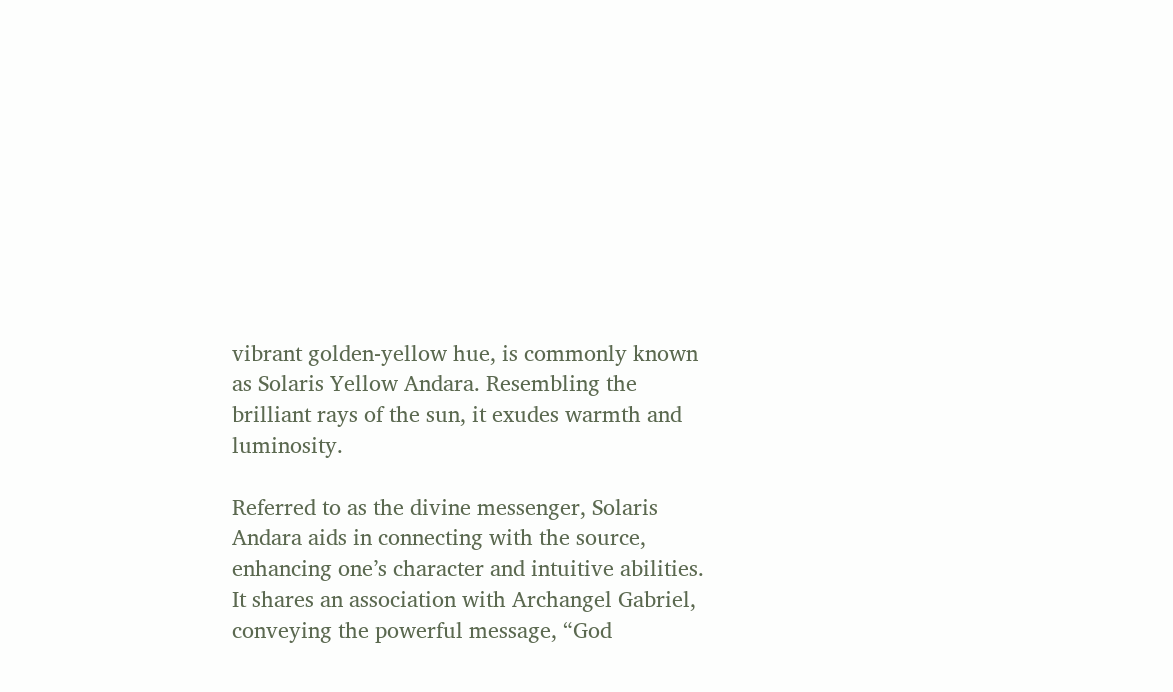vibrant golden-yellow hue, is commonly known as Solaris Yellow Andara. Resembling the brilliant rays of the sun, it exudes warmth and luminosity.

Referred to as the divine messenger, Solaris Andara aids in connecting with the source, enhancing one’s character and intuitive abilities. It shares an association with Archangel Gabriel, conveying the powerful message, “God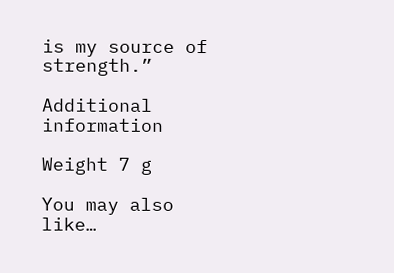is my source of strength.”

Additional information

Weight 7 g

You may also like…